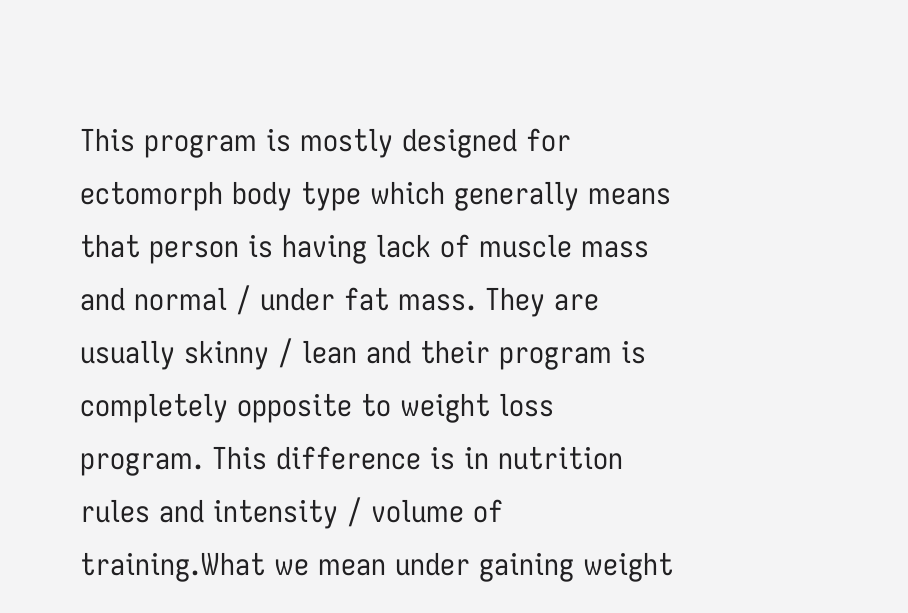This program is mostly designed for ectomorph body type which generally means that person is having lack of muscle mass and normal / under fat mass. They are usually skinny / lean and their program is completely opposite to weight loss program. This difference is in nutrition rules and intensity / volume of training.What we mean under gaining weight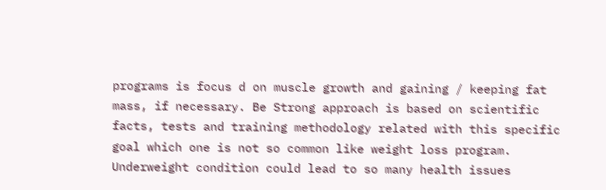programs is focus d on muscle growth and gaining / keeping fat mass, if necessary. Be Strong approach is based on scientific facts, tests and training methodology related with this specific goal which one is not so common like weight loss program. Underweight condition could lead to so many health issues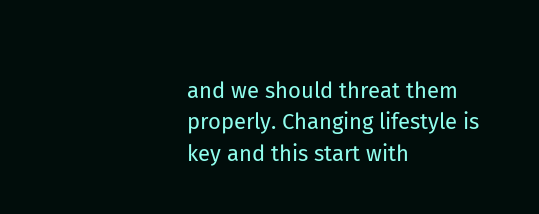and we should threat them properly. Changing lifestyle is key and this start with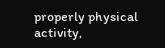properly physical activity,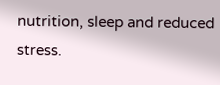nutrition, sleep and reduced stress.